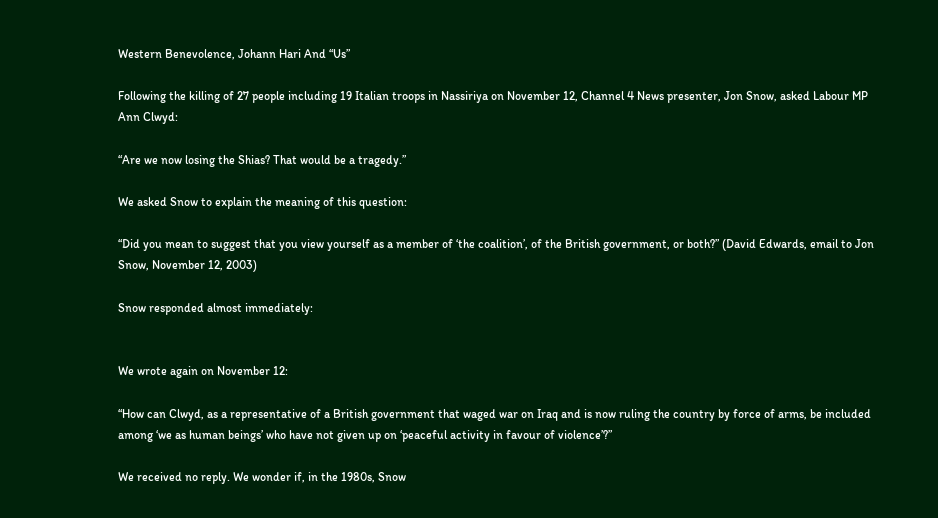Western Benevolence, Johann Hari And “Us”

Following the killing of 27 people including 19 Italian troops in Nassiriya on November 12, Channel 4 News presenter, Jon Snow, asked Labour MP Ann Clwyd:

“Are we now losing the Shias? That would be a tragedy.”

We asked Snow to explain the meaning of this question:

“Did you mean to suggest that you view yourself as a member of ‘the coalition’, of the British government, or both?” (David Edwards, email to Jon Snow, November 12, 2003)

Snow responded almost immediately:


We wrote again on November 12:

“How can Clwyd, as a representative of a British government that waged war on Iraq and is now ruling the country by force of arms, be included among ‘we as human beings’ who have not given up on ‘peaceful activity in favour of violence’?”

We received no reply. We wonder if, in the 1980s, Snow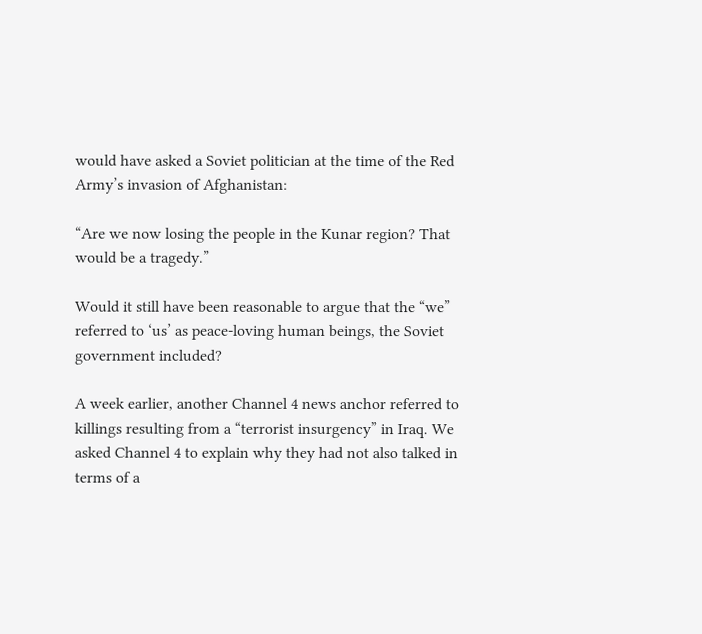would have asked a Soviet politician at the time of the Red Army’s invasion of Afghanistan:

“Are we now losing the people in the Kunar region? That would be a tragedy.”

Would it still have been reasonable to argue that the “we” referred to ‘us’ as peace-loving human beings, the Soviet government included?

A week earlier, another Channel 4 news anchor referred to killings resulting from a “terrorist insurgency” in Iraq. We asked Channel 4 to explain why they had not also talked in terms of a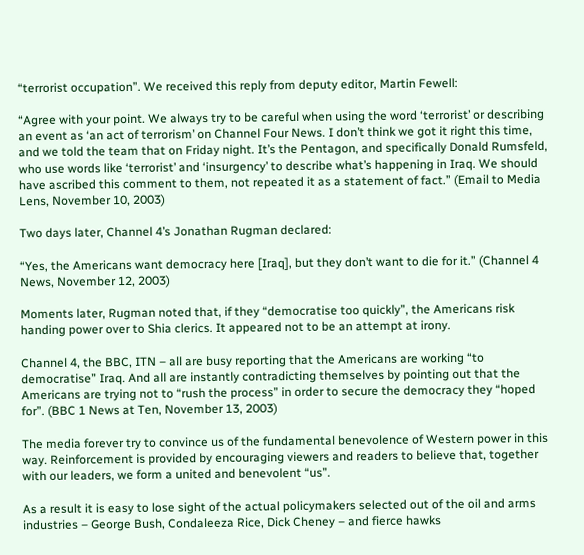“terrorist occupation”. We received this reply from deputy editor, Martin Fewell:

“Agree with your point. We always try to be careful when using the word ‘terrorist’ or describing an event as ‘an act of terrorism’ on Channel Four News. I don’t think we got it right this time, and we told the team that on Friday night. It’s the Pentagon, and specifically Donald Rumsfeld, who use words like ‘terrorist’ and ‘insurgency’ to describe what’s happening in Iraq. We should have ascribed this comment to them, not repeated it as a statement of fact.” (Email to Media Lens, November 10, 2003)

Two days later, Channel 4’s Jonathan Rugman declared:

“Yes, the Americans want democracy here [Iraq], but they don’t want to die for it.” (Channel 4 News, November 12, 2003)

Moments later, Rugman noted that, if they “democratise too quickly”, the Americans risk handing power over to Shia clerics. It appeared not to be an attempt at irony.

Channel 4, the BBC, ITN – all are busy reporting that the Americans are working “to democratise” Iraq. And all are instantly contradicting themselves by pointing out that the Americans are trying not to “rush the process” in order to secure the democracy they “hoped for”. (BBC 1 News at Ten, November 13, 2003)

The media forever try to convince us of the fundamental benevolence of Western power in this way. Reinforcement is provided by encouraging viewers and readers to believe that, together with our leaders, we form a united and benevolent “us”.

As a result it is easy to lose sight of the actual policymakers selected out of the oil and arms industries – George Bush, Condaleeza Rice, Dick Cheney – and fierce hawks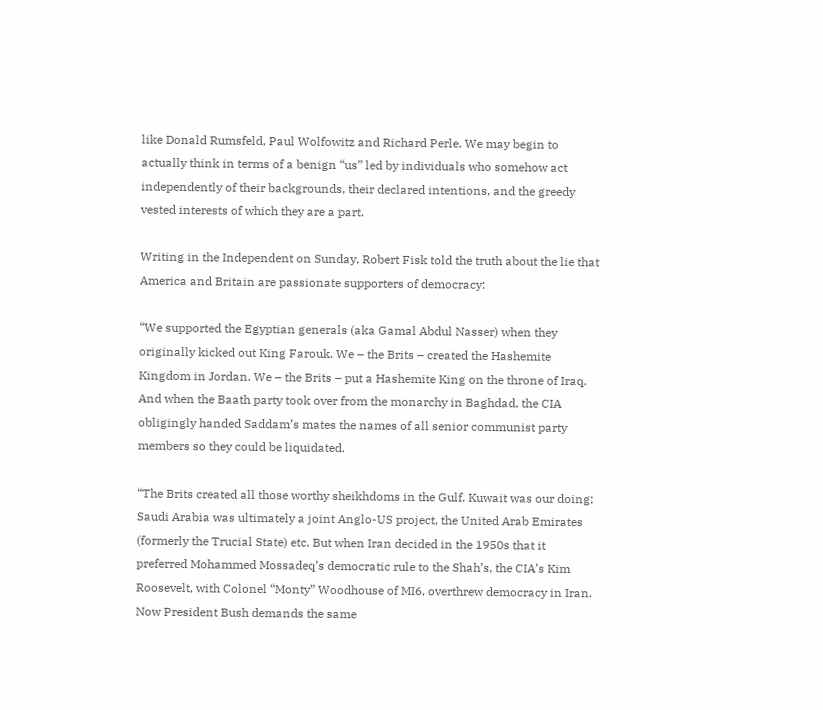like Donald Rumsfeld, Paul Wolfowitz and Richard Perle. We may begin to actually think in terms of a benign “us” led by individuals who somehow act independently of their backgrounds, their declared intentions, and the greedy vested interests of which they are a part.

Writing in the Independent on Sunday, Robert Fisk told the truth about the lie that America and Britain are passionate supporters of democracy:

“We supported the Egyptian generals (aka Gamal Abdul Nasser) when they originally kicked out King Farouk. We – the Brits – created the Hashemite Kingdom in Jordan. We – the Brits – put a Hashemite King on the throne of Iraq. And when the Baath party took over from the monarchy in Baghdad, the CIA obligingly handed Saddam’s mates the names of all senior communist party members so they could be liquidated.

“The Brits created all those worthy sheikhdoms in the Gulf. Kuwait was our doing; Saudi Arabia was ultimately a joint Anglo-US project, the United Arab Emirates (formerly the Trucial State) etc. But when Iran decided in the 1950s that it preferred Mohammed Mossadeq’s democratic rule to the Shah’s, the CIA’s Kim Roosevelt, with Colonel “Monty” Woodhouse of MI6, overthrew democracy in Iran. Now President Bush demands the same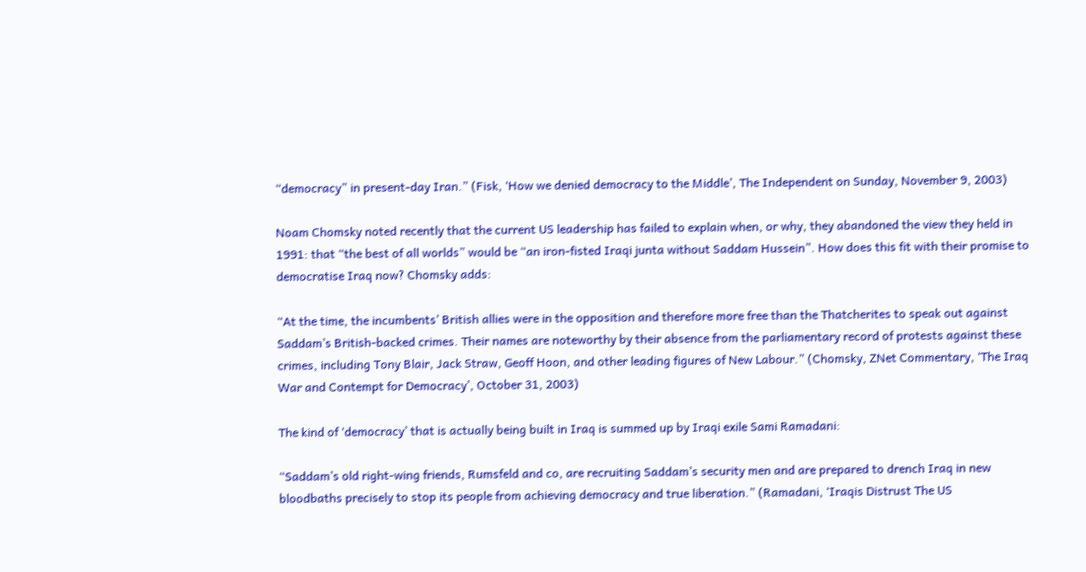“democracy” in present-day Iran.” (Fisk, ‘How we denied democracy to the Middle’, The Independent on Sunday, November 9, 2003)

Noam Chomsky noted recently that the current US leadership has failed to explain when, or why, they abandoned the view they held in 1991: that “the best of all worlds” would be “an iron-fisted Iraqi junta without Saddam Hussein”. How does this fit with their promise to democratise Iraq now? Chomsky adds:

“At the time, the incumbents’ British allies were in the opposition and therefore more free than the Thatcherites to speak out against Saddam’s British-backed crimes. Their names are noteworthy by their absence from the parliamentary record of protests against these crimes, including Tony Blair, Jack Straw, Geoff Hoon, and other leading figures of New Labour.” (Chomsky, ZNet Commentary, ‘The Iraq War and Contempt for Democracy’, October 31, 2003)

The kind of ‘democracy’ that is actually being built in Iraq is summed up by Iraqi exile Sami Ramadani:

“Saddam’s old right-wing friends, Rumsfeld and co, are recruiting Saddam’s security men and are prepared to drench Iraq in new bloodbaths precisely to stop its people from achieving democracy and true liberation.” (Ramadani, ‘Iraqis Distrust The US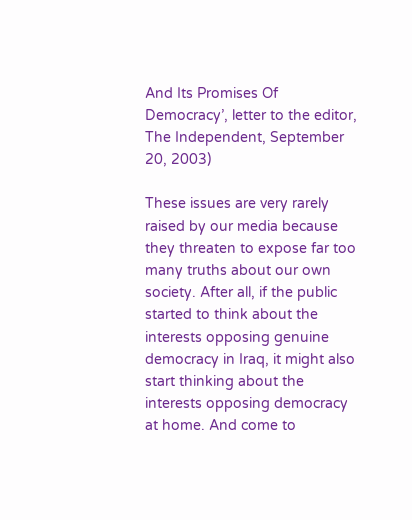And Its Promises Of Democracy’, letter to the editor, The Independent, September 20, 2003)

These issues are very rarely raised by our media because they threaten to expose far too many truths about our own society. After all, if the public started to think about the interests opposing genuine democracy in Iraq, it might also start thinking about the interests opposing democracy at home. And come to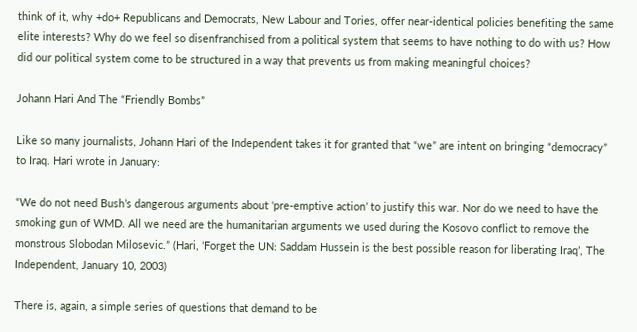think of it, why +do+ Republicans and Democrats, New Labour and Tories, offer near-identical policies benefiting the same elite interests? Why do we feel so disenfranchised from a political system that seems to have nothing to do with us? How did our political system come to be structured in a way that prevents us from making meaningful choices?

Johann Hari And The “Friendly Bombs”

Like so many journalists, Johann Hari of the Independent takes it for granted that “we” are intent on bringing “democracy” to Iraq. Hari wrote in January:

“We do not need Bush’s dangerous arguments about ‘pre-emptive action’ to justify this war. Nor do we need to have the smoking gun of WMD. All we need are the humanitarian arguments we used during the Kosovo conflict to remove the monstrous Slobodan Milosevic.” (Hari, ‘Forget the UN: Saddam Hussein is the best possible reason for liberating Iraq’, The Independent, January 10, 2003)

There is, again, a simple series of questions that demand to be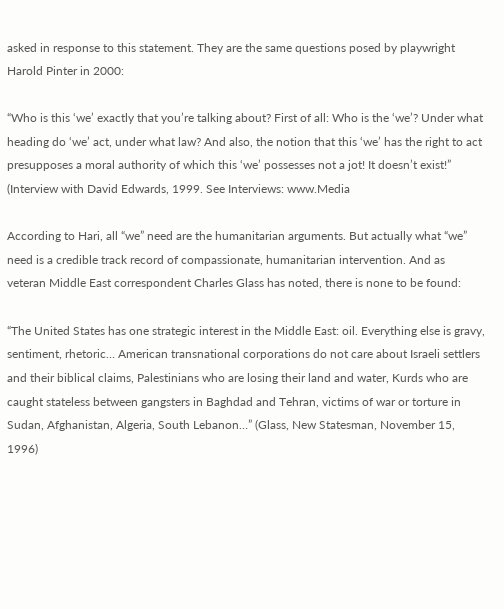asked in response to this statement. They are the same questions posed by playwright Harold Pinter in 2000:

“Who is this ‘we’ exactly that you’re talking about? First of all: Who is the ‘we’? Under what heading do ‘we’ act, under what law? And also, the notion that this ‘we’ has the right to act presupposes a moral authority of which this ‘we’ possesses not a jot! It doesn’t exist!” (Interview with David Edwards, 1999. See Interviews: www.Media

According to Hari, all “we” need are the humanitarian arguments. But actually what “we” need is a credible track record of compassionate, humanitarian intervention. And as veteran Middle East correspondent Charles Glass has noted, there is none to be found:

“The United States has one strategic interest in the Middle East: oil. Everything else is gravy, sentiment, rhetoric… American transnational corporations do not care about Israeli settlers and their biblical claims, Palestinians who are losing their land and water, Kurds who are caught stateless between gangsters in Baghdad and Tehran, victims of war or torture in Sudan, Afghanistan, Algeria, South Lebanon…” (Glass, New Statesman, November 15, 1996)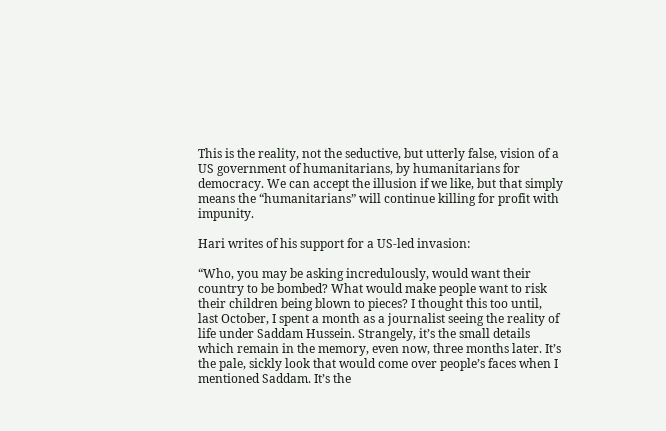This is the reality, not the seductive, but utterly false, vision of a US government of humanitarians, by humanitarians for democracy. We can accept the illusion if we like, but that simply means the “humanitarians” will continue killing for profit with impunity.

Hari writes of his support for a US-led invasion:

“Who, you may be asking incredulously, would want their country to be bombed? What would make people want to risk their children being blown to pieces? I thought this too until, last October, I spent a month as a journalist seeing the reality of life under Saddam Hussein. Strangely, it’s the small details which remain in the memory, even now, three months later. It’s the pale, sickly look that would come over people’s faces when I mentioned Saddam. It’s the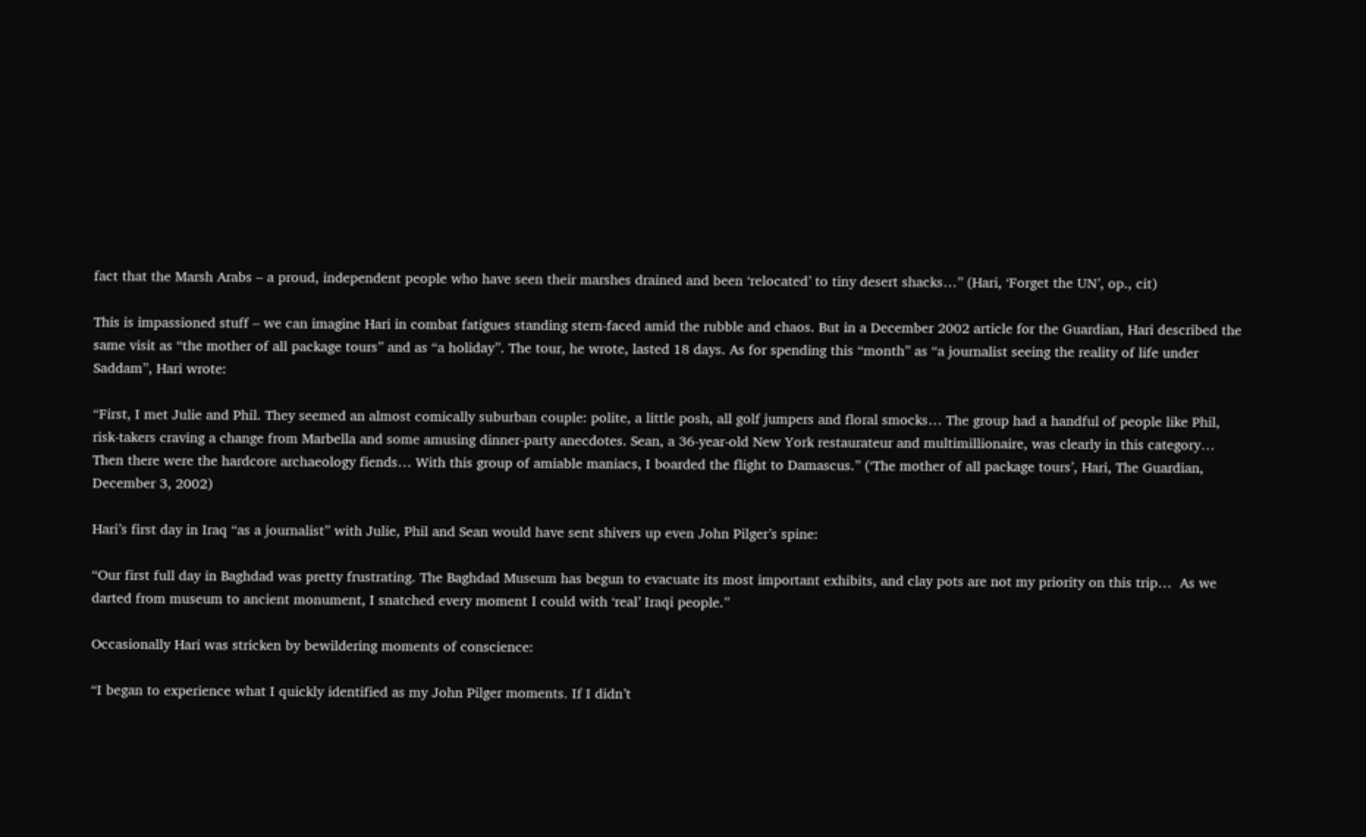fact that the Marsh Arabs – a proud, independent people who have seen their marshes drained and been ‘relocated’ to tiny desert shacks…” (Hari, ‘Forget the UN’, op., cit)

This is impassioned stuff – we can imagine Hari in combat fatigues standing stern-faced amid the rubble and chaos. But in a December 2002 article for the Guardian, Hari described the same visit as “the mother of all package tours” and as “a holiday”. The tour, he wrote, lasted 18 days. As for spending this “month” as “a journalist seeing the reality of life under Saddam”, Hari wrote:

“First, I met Julie and Phil. They seemed an almost comically suburban couple: polite, a little posh, all golf jumpers and floral smocks… The group had a handful of people like Phil, risk-takers craving a change from Marbella and some amusing dinner-party anecdotes. Sean, a 36-year-old New York restaurateur and multimillionaire, was clearly in this category… Then there were the hardcore archaeology fiends… With this group of amiable maniacs, I boarded the flight to Damascus.” (‘The mother of all package tours’, Hari, The Guardian, December 3, 2002)

Hari’s first day in Iraq “as a journalist” with Julie, Phil and Sean would have sent shivers up even John Pilger’s spine:

“Our first full day in Baghdad was pretty frustrating. The Baghdad Museum has begun to evacuate its most important exhibits, and clay pots are not my priority on this trip…  As we darted from museum to ancient monument, I snatched every moment I could with ‘real’ Iraqi people.”

Occasionally Hari was stricken by bewildering moments of conscience:

“I began to experience what I quickly identified as my John Pilger moments. If I didn’t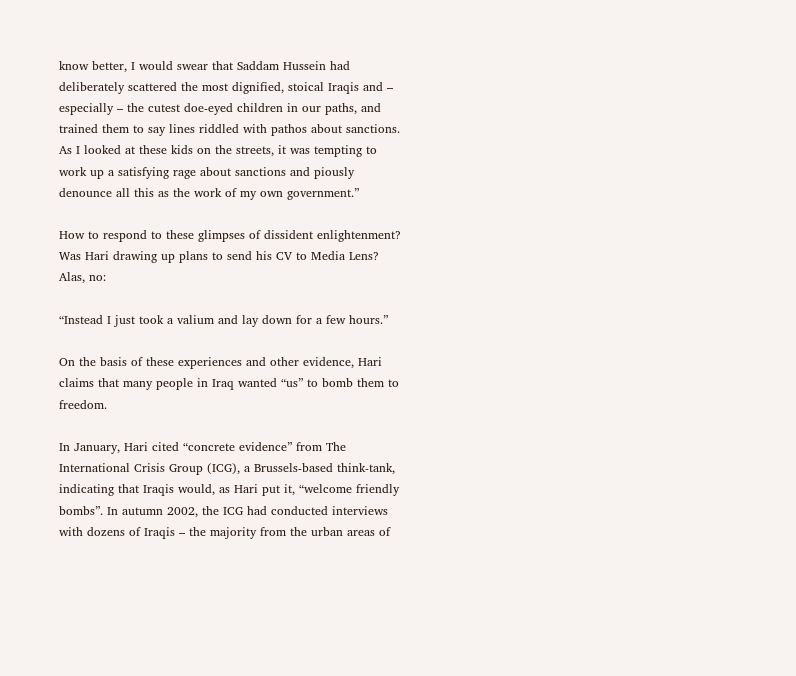know better, I would swear that Saddam Hussein had deliberately scattered the most dignified, stoical Iraqis and – especially – the cutest doe-eyed children in our paths, and trained them to say lines riddled with pathos about sanctions. As I looked at these kids on the streets, it was tempting to work up a satisfying rage about sanctions and piously denounce all this as the work of my own government.”

How to respond to these glimpses of dissident enlightenment? Was Hari drawing up plans to send his CV to Media Lens? Alas, no:

“Instead I just took a valium and lay down for a few hours.”

On the basis of these experiences and other evidence, Hari claims that many people in Iraq wanted “us” to bomb them to freedom.

In January, Hari cited “concrete evidence” from The International Crisis Group (ICG), a Brussels-based think-tank, indicating that Iraqis would, as Hari put it, “welcome friendly bombs”. In autumn 2002, the ICG had conducted interviews with dozens of Iraqis – the majority from the urban areas of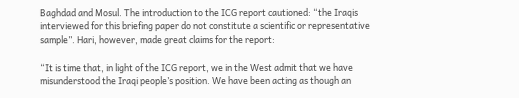Baghdad and Mosul. The introduction to the ICG report cautioned: “the Iraqis interviewed for this briefing paper do not constitute a scientific or representative sample”. Hari, however, made great claims for the report:

“It is time that, in light of the ICG report, we in the West admit that we have misunderstood the Iraqi people’s position. We have been acting as though an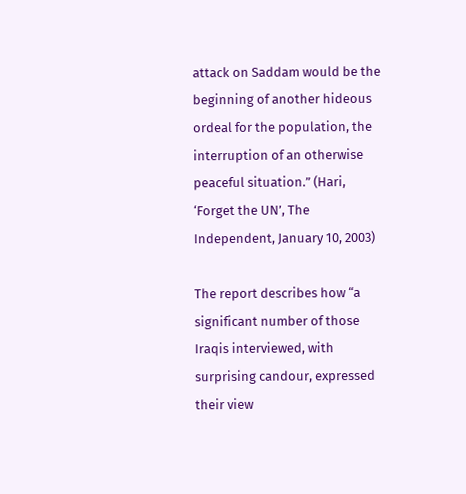attack on Saddam would be the beginning of another hideous ordeal for the population, the interruption of an otherwise peaceful situation.” (Hari, ‘Forget the UN’, The Independent, January 10, 2003)

The report describes how “a significant number of those Iraqis interviewed, with surprising candour, expressed their view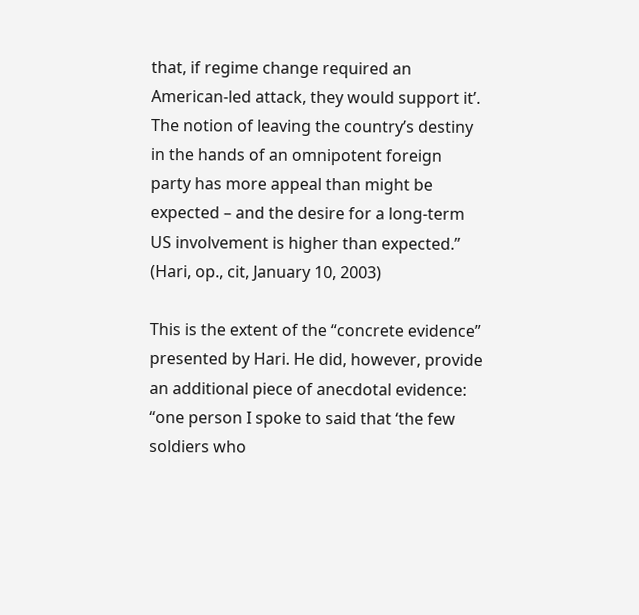that, if regime change required an American-led attack, they would support it’. The notion of leaving the country’s destiny in the hands of an omnipotent foreign party has more appeal than might be expected – and the desire for a long-term US involvement is higher than expected.” (Hari, op., cit, January 10, 2003)

This is the extent of the “concrete evidence” presented by Hari. He did, however, provide an additional piece of anecdotal evidence: “one person I spoke to said that ‘the few soldiers who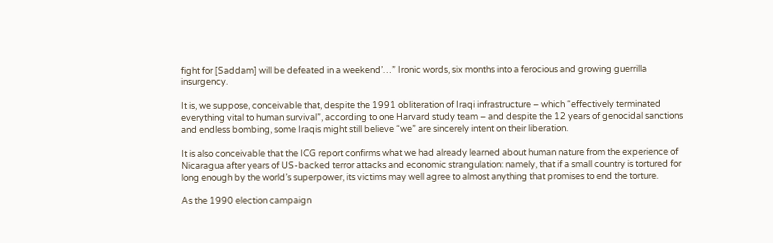fight for [Saddam] will be defeated in a weekend’…” Ironic words, six months into a ferocious and growing guerrilla insurgency.

It is, we suppose, conceivable that, despite the 1991 obliteration of Iraqi infrastructure – which “effectively terminated everything vital to human survival”, according to one Harvard study team – and despite the 12 years of genocidal sanctions and endless bombing, some Iraqis might still believe “we” are sincerely intent on their liberation.

It is also conceivable that the ICG report confirms what we had already learned about human nature from the experience of Nicaragua after years of US-backed terror attacks and economic strangulation: namely, that if a small country is tortured for long enough by the world’s superpower, its victims may well agree to almost anything that promises to end the torture.

As the 1990 election campaign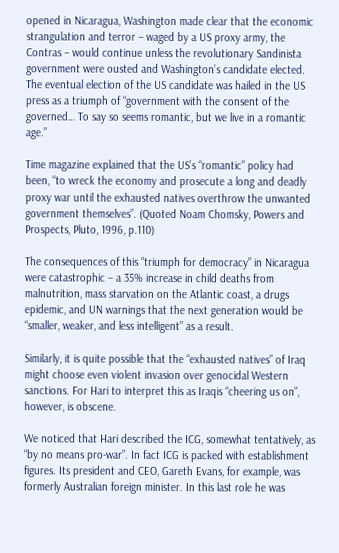opened in Nicaragua, Washington made clear that the economic strangulation and terror – waged by a US proxy army, the Contras – would continue unless the revolutionary Sandinista government were ousted and Washington’s candidate elected. The eventual election of the US candidate was hailed in the US press as a triumph of “government with the consent of the governed… To say so seems romantic, but we live in a romantic age.”

Time magazine explained that the US’s “romantic” policy had been, “to wreck the economy and prosecute a long and deadly proxy war until the exhausted natives overthrow the unwanted government themselves”. (Quoted Noam Chomsky, Powers and Prospects, Pluto, 1996, p.110)

The consequences of this “triumph for democracy” in Nicaragua were catastrophic – a 35% increase in child deaths from malnutrition, mass starvation on the Atlantic coast, a drugs epidemic, and UN warnings that the next generation would be “smaller, weaker, and less intelligent” as a result.

Similarly, it is quite possible that the “exhausted natives” of Iraq might choose even violent invasion over genocidal Western sanctions. For Hari to interpret this as Iraqis “cheering us on”, however, is obscene.

We noticed that Hari described the ICG, somewhat tentatively, as “by no means pro-war”. In fact ICG is packed with establishment figures. Its president and CEO, Gareth Evans, for example, was formerly Australian foreign minister. In this last role he was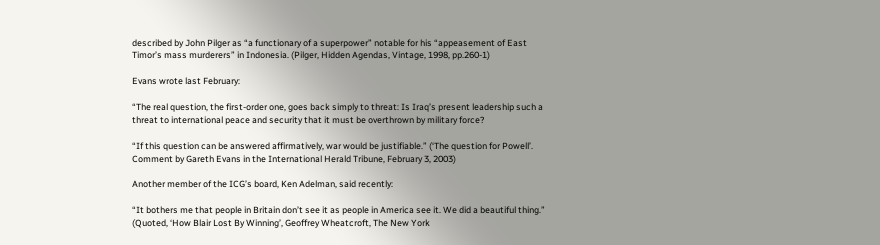described by John Pilger as “a functionary of a superpower” notable for his “appeasement of East Timor’s mass murderers” in Indonesia. (Pilger, Hidden Agendas, Vintage, 1998, pp.260-1)

Evans wrote last February:

“The real question, the first-order one, goes back simply to threat: Is Iraq’s present leadership such a threat to international peace and security that it must be overthrown by military force?

“If this question can be answered affirmatively, war would be justifiable.” (‘The question for Powell’. Comment by Gareth Evans in the International Herald Tribune, February 3, 2003)

Another member of the ICG’s board, Ken Adelman, said recently:

“It bothers me that people in Britain don’t see it as people in America see it. We did a beautiful thing.” (Quoted, ‘How Blair Lost By Winning’, Geoffrey Wheatcroft, The New York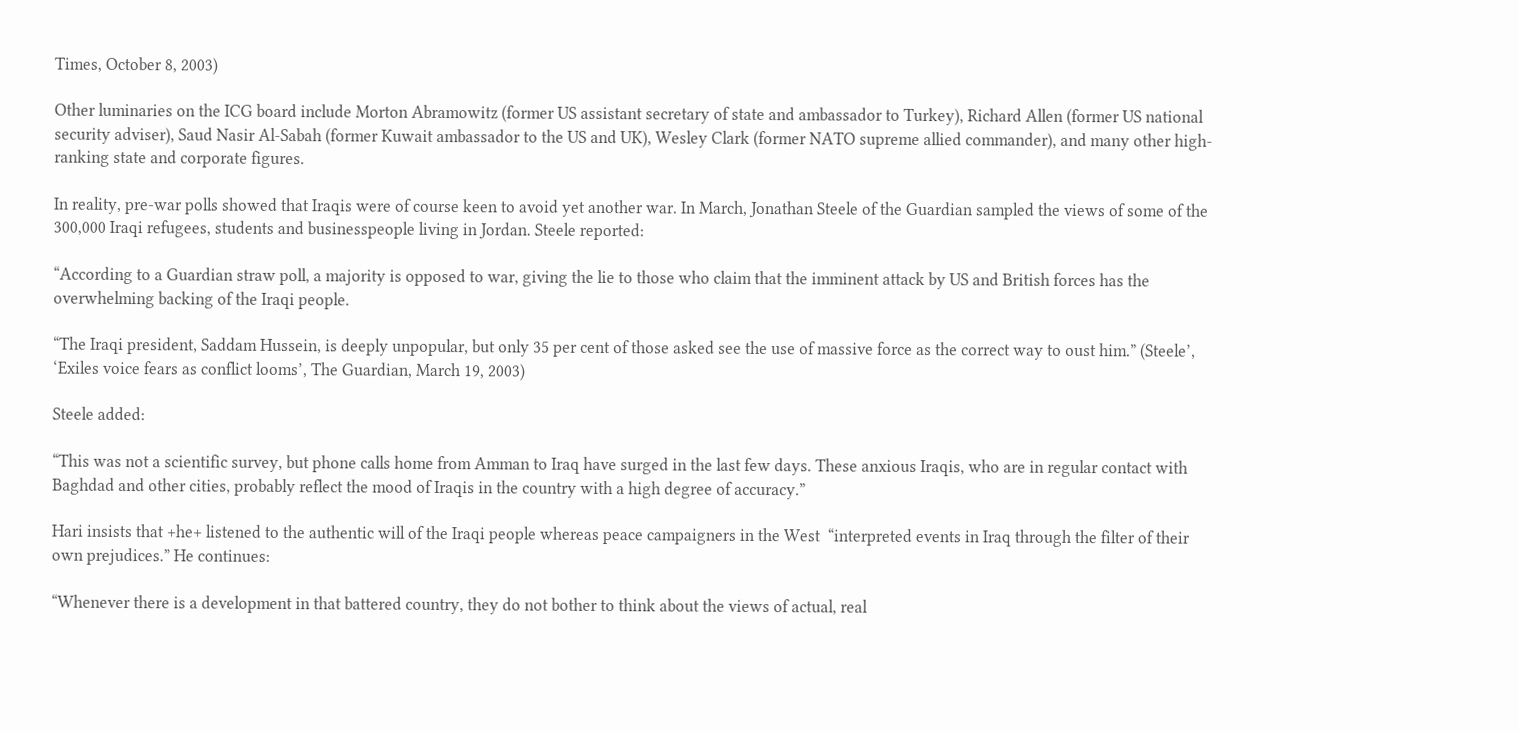Times, October 8, 2003)

Other luminaries on the ICG board include Morton Abramowitz (former US assistant secretary of state and ambassador to Turkey), Richard Allen (former US national security adviser), Saud Nasir Al-Sabah (former Kuwait ambassador to the US and UK), Wesley Clark (former NATO supreme allied commander), and many other high-ranking state and corporate figures.

In reality, pre-war polls showed that Iraqis were of course keen to avoid yet another war. In March, Jonathan Steele of the Guardian sampled the views of some of the 300,000 Iraqi refugees, students and businesspeople living in Jordan. Steele reported:

“According to a Guardian straw poll, a majority is opposed to war, giving the lie to those who claim that the imminent attack by US and British forces has the overwhelming backing of the Iraqi people.

“The Iraqi president, Saddam Hussein, is deeply unpopular, but only 35 per cent of those asked see the use of massive force as the correct way to oust him.” (Steele’, ‘Exiles voice fears as conflict looms’, The Guardian, March 19, 2003)

Steele added:

“This was not a scientific survey, but phone calls home from Amman to Iraq have surged in the last few days. These anxious Iraqis, who are in regular contact with Baghdad and other cities, probably reflect the mood of Iraqis in the country with a high degree of accuracy.”

Hari insists that +he+ listened to the authentic will of the Iraqi people whereas peace campaigners in the West  “interpreted events in Iraq through the filter of their own prejudices.” He continues:

“Whenever there is a development in that battered country, they do not bother to think about the views of actual, real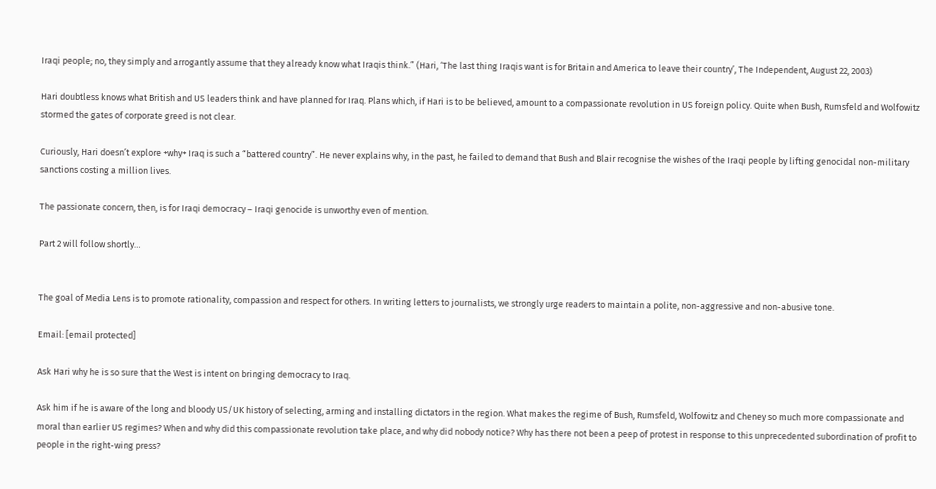Iraqi people; no, they simply and arrogantly assume that they already know what Iraqis think.” (Hari, ‘The last thing Iraqis want is for Britain and America to leave their country’, The Independent, August 22, 2003)

Hari doubtless knows what British and US leaders think and have planned for Iraq. Plans which, if Hari is to be believed, amount to a compassionate revolution in US foreign policy. Quite when Bush, Rumsfeld and Wolfowitz stormed the gates of corporate greed is not clear.

Curiously, Hari doesn’t explore +why+ Iraq is such a “battered country”. He never explains why, in the past, he failed to demand that Bush and Blair recognise the wishes of the Iraqi people by lifting genocidal non-military sanctions costing a million lives.

The passionate concern, then, is for Iraqi democracy – Iraqi genocide is unworthy even of mention.

Part 2 will follow shortly…


The goal of Media Lens is to promote rationality, compassion and respect for others. In writing letters to journalists, we strongly urge readers to maintain a polite, non-aggressive and non-abusive tone.

Email: [email protected]

Ask Hari why he is so sure that the West is intent on bringing democracy to Iraq.

Ask him if he is aware of the long and bloody US/UK history of selecting, arming and installing dictators in the region. What makes the regime of Bush, Rumsfeld, Wolfowitz and Cheney so much more compassionate and moral than earlier US regimes? When and why did this compassionate revolution take place, and why did nobody notice? Why has there not been a peep of protest in response to this unprecedented subordination of profit to people in the right-wing press?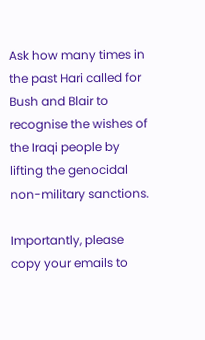Ask how many times in the past Hari called for Bush and Blair to recognise the wishes of the Iraqi people by lifting the genocidal non-military sanctions.

Importantly, please copy your emails to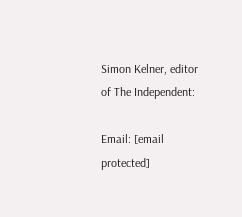Simon Kelner, editor of The Independent:

Email: [email protected]